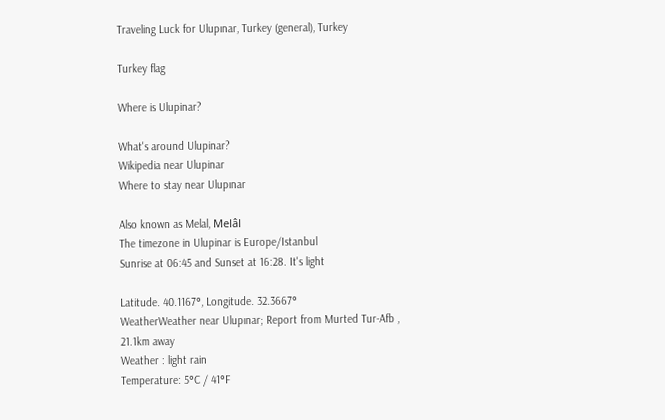Traveling Luck for Ulupınar, Turkey (general), Turkey

Turkey flag

Where is Ulupinar?

What's around Ulupinar?
Wikipedia near Ulupinar
Where to stay near Ulupınar

Also known as Melal, Melâl
The timezone in Ulupinar is Europe/Istanbul
Sunrise at 06:45 and Sunset at 16:28. It's light

Latitude. 40.1167°, Longitude. 32.3667°
WeatherWeather near Ulupınar; Report from Murted Tur-Afb , 21.1km away
Weather : light rain
Temperature: 5°C / 41°F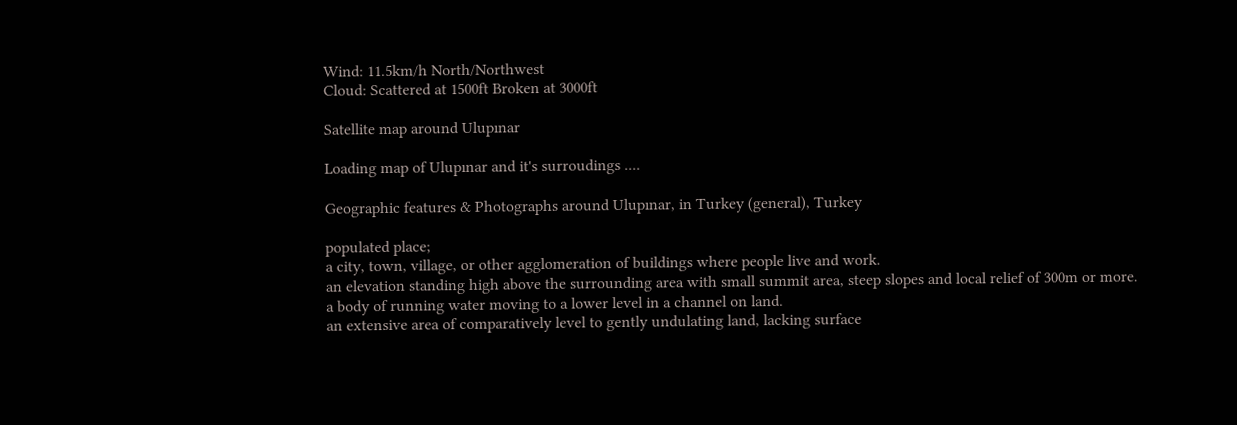Wind: 11.5km/h North/Northwest
Cloud: Scattered at 1500ft Broken at 3000ft

Satellite map around Ulupınar

Loading map of Ulupınar and it's surroudings ....

Geographic features & Photographs around Ulupınar, in Turkey (general), Turkey

populated place;
a city, town, village, or other agglomeration of buildings where people live and work.
an elevation standing high above the surrounding area with small summit area, steep slopes and local relief of 300m or more.
a body of running water moving to a lower level in a channel on land.
an extensive area of comparatively level to gently undulating land, lacking surface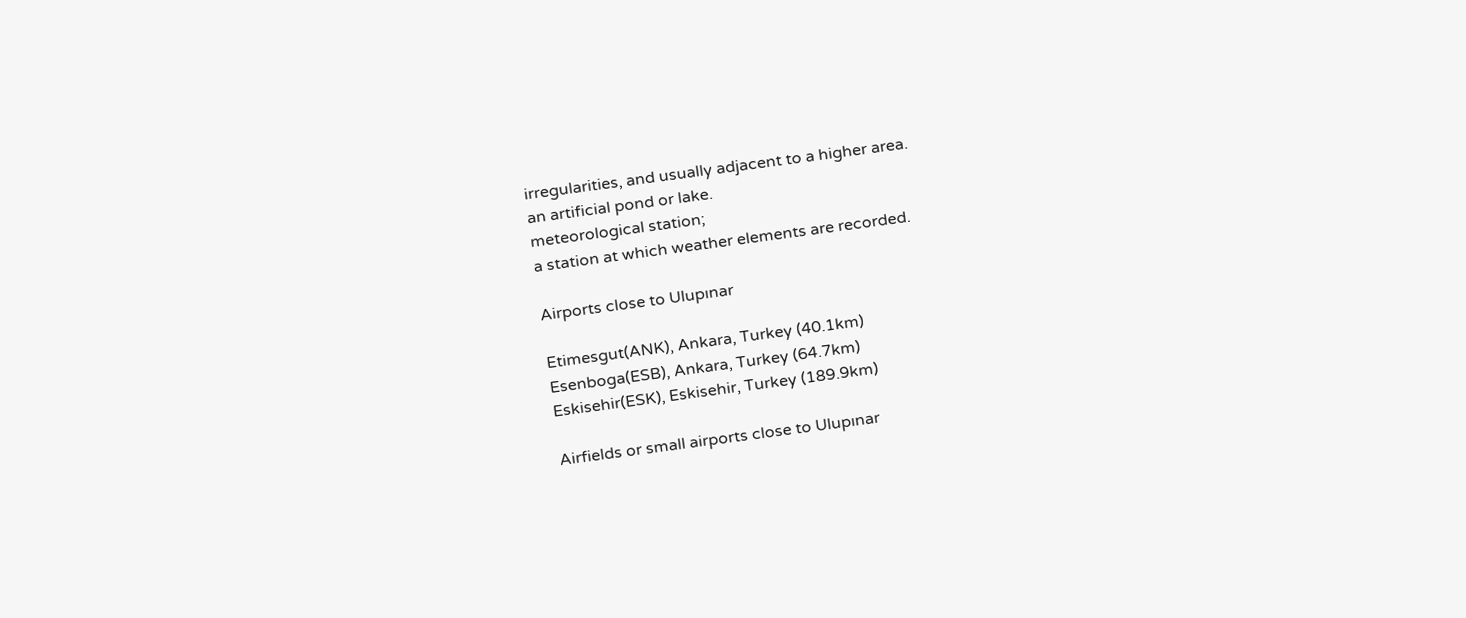irregularities, and usually adjacent to a higher area.
an artificial pond or lake.
meteorological station;
a station at which weather elements are recorded.

Airports close to Ulupınar

Etimesgut(ANK), Ankara, Turkey (40.1km)
Esenboga(ESB), Ankara, Turkey (64.7km)
Eskisehir(ESK), Eskisehir, Turkey (189.9km)

Airfields or small airports close to Ulupınar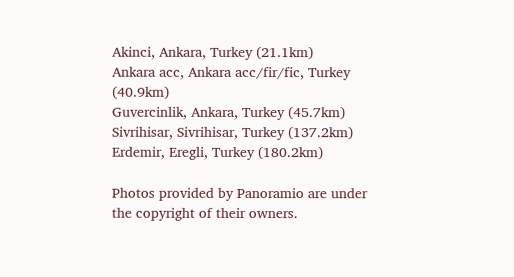Akinci, Ankara, Turkey (21.1km)
Ankara acc, Ankara acc/fir/fic, Turkey (40.9km)
Guvercinlik, Ankara, Turkey (45.7km)
Sivrihisar, Sivrihisar, Turkey (137.2km)
Erdemir, Eregli, Turkey (180.2km)

Photos provided by Panoramio are under the copyright of their owners.